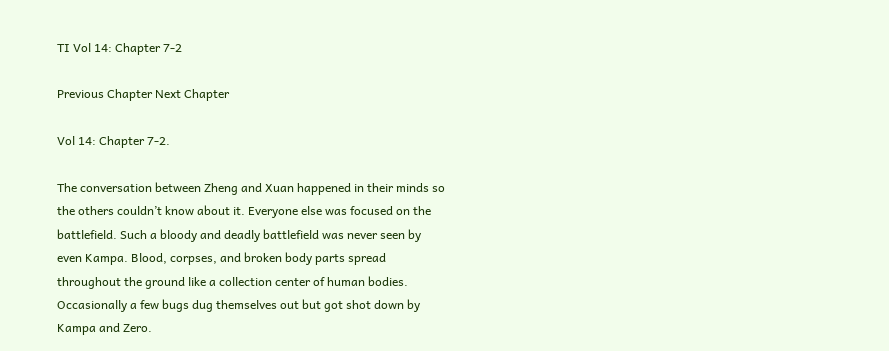TI Vol 14: Chapter 7-2

Previous Chapter Next Chapter

Vol 14: Chapter 7-2.

The conversation between Zheng and Xuan happened in their minds so the others couldn’t know about it. Everyone else was focused on the battlefield. Such a bloody and deadly battlefield was never seen by even Kampa. Blood, corpses, and broken body parts spread throughout the ground like a collection center of human bodies. Occasionally a few bugs dug themselves out but got shot down by Kampa and Zero.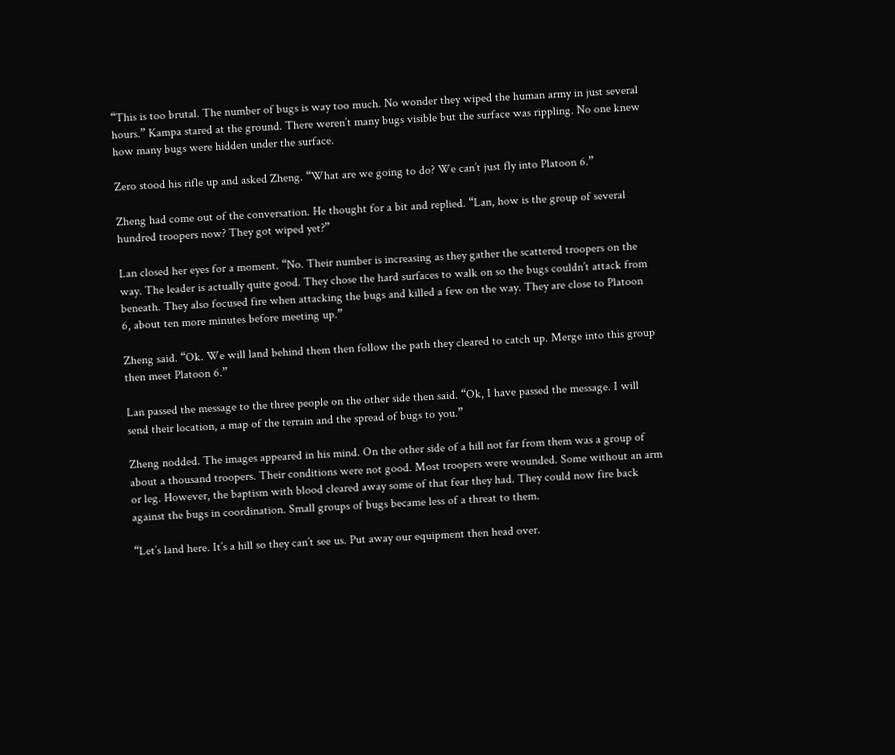“This is too brutal. The number of bugs is way too much. No wonder they wiped the human army in just several hours.” Kampa stared at the ground. There weren’t many bugs visible but the surface was rippling. No one knew how many bugs were hidden under the surface.

Zero stood his rifle up and asked Zheng. “What are we going to do? We can’t just fly into Platoon 6.”

Zheng had come out of the conversation. He thought for a bit and replied. “Lan, how is the group of several hundred troopers now? They got wiped yet?”

Lan closed her eyes for a moment. “No. Their number is increasing as they gather the scattered troopers on the way. The leader is actually quite good. They chose the hard surfaces to walk on so the bugs couldn’t attack from beneath. They also focused fire when attacking the bugs and killed a few on the way. They are close to Platoon 6, about ten more minutes before meeting up.”

Zheng said. “Ok. We will land behind them then follow the path they cleared to catch up. Merge into this group then meet Platoon 6.”

Lan passed the message to the three people on the other side then said. “Ok, I have passed the message. I will send their location, a map of the terrain and the spread of bugs to you.”

Zheng nodded. The images appeared in his mind. On the other side of a hill not far from them was a group of about a thousand troopers. Their conditions were not good. Most troopers were wounded. Some without an arm or leg. However, the baptism with blood cleared away some of that fear they had. They could now fire back against the bugs in coordination. Small groups of bugs became less of a threat to them.

“Let’s land here. It’s a hill so they can’t see us. Put away our equipment then head over.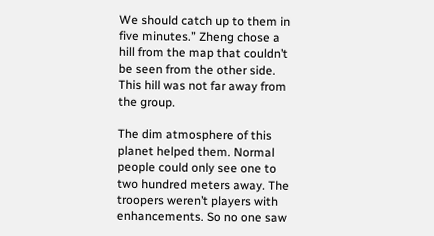We should catch up to them in five minutes.” Zheng chose a hill from the map that couldn’t be seen from the other side. This hill was not far away from the group.

The dim atmosphere of this planet helped them. Normal people could only see one to two hundred meters away. The troopers weren’t players with enhancements. So no one saw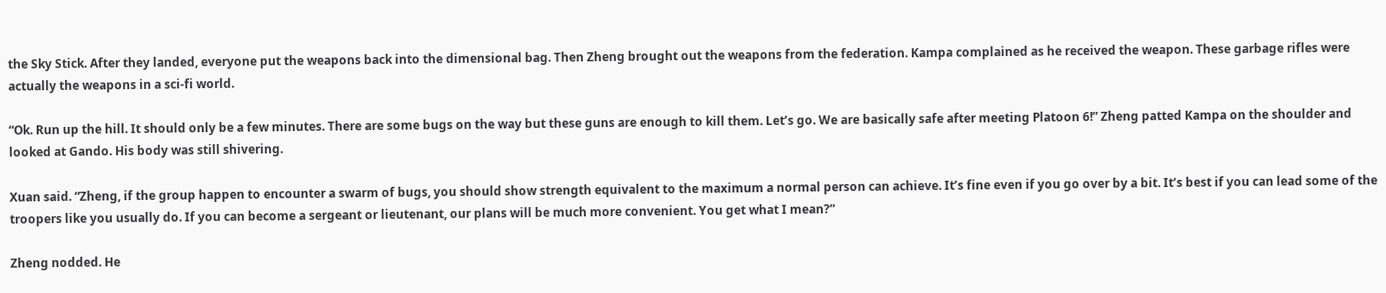the Sky Stick. After they landed, everyone put the weapons back into the dimensional bag. Then Zheng brought out the weapons from the federation. Kampa complained as he received the weapon. These garbage rifles were actually the weapons in a sci-fi world.

“Ok. Run up the hill. It should only be a few minutes. There are some bugs on the way but these guns are enough to kill them. Let’s go. We are basically safe after meeting Platoon 6!” Zheng patted Kampa on the shoulder and looked at Gando. His body was still shivering.

Xuan said. “Zheng, if the group happen to encounter a swarm of bugs, you should show strength equivalent to the maximum a normal person can achieve. It’s fine even if you go over by a bit. It’s best if you can lead some of the troopers like you usually do. If you can become a sergeant or lieutenant, our plans will be much more convenient. You get what I mean?”

Zheng nodded. He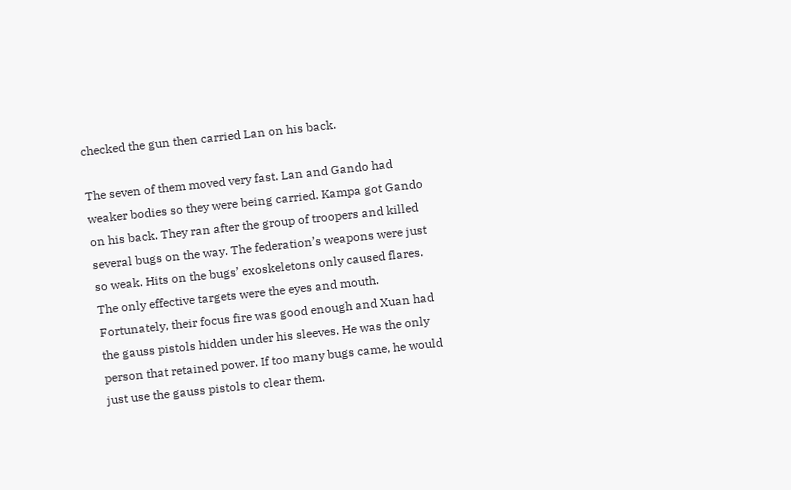checked the gun then carried Lan on his back.

The seven of them moved very fast. Lan and Gando had weaker bodies so they were being carried. Kampa got Gando on his back. They ran after the group of troopers and killed several bugs on the way. The federation’s weapons were just so weak. Hits on the bugs’ exoskeletons only caused flares. The only effective targets were the eyes and mouth. Fortunately, their focus fire was good enough and Xuan had the gauss pistols hidden under his sleeves. He was the only person that retained power. If too many bugs came, he would just use the gauss pistols to clear them.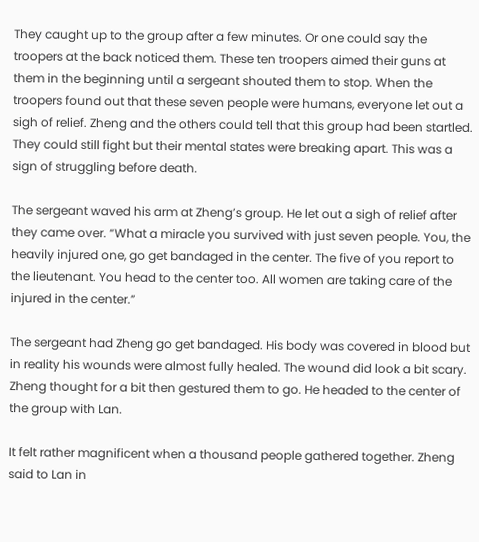They caught up to the group after a few minutes. Or one could say the troopers at the back noticed them. These ten troopers aimed their guns at them in the beginning until a sergeant shouted them to stop. When the troopers found out that these seven people were humans, everyone let out a sigh of relief. Zheng and the others could tell that this group had been startled. They could still fight but their mental states were breaking apart. This was a sign of struggling before death.

The sergeant waved his arm at Zheng’s group. He let out a sigh of relief after they came over. “What a miracle you survived with just seven people. You, the heavily injured one, go get bandaged in the center. The five of you report to the lieutenant. You head to the center too. All women are taking care of the injured in the center.”

The sergeant had Zheng go get bandaged. His body was covered in blood but in reality his wounds were almost fully healed. The wound did look a bit scary. Zheng thought for a bit then gestured them to go. He headed to the center of the group with Lan.

It felt rather magnificent when a thousand people gathered together. Zheng said to Lan in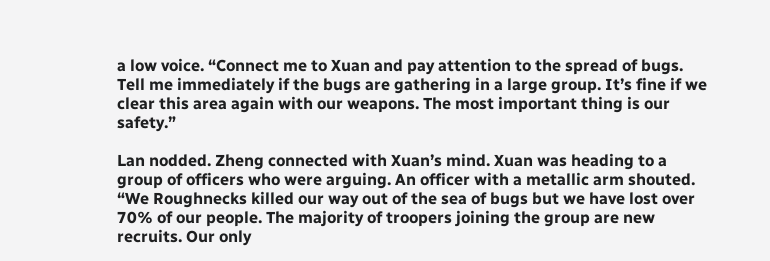a low voice. “Connect me to Xuan and pay attention to the spread of bugs. Tell me immediately if the bugs are gathering in a large group. It’s fine if we clear this area again with our weapons. The most important thing is our safety.”

Lan nodded. Zheng connected with Xuan’s mind. Xuan was heading to a group of officers who were arguing. An officer with a metallic arm shouted. “We Roughnecks killed our way out of the sea of bugs but we have lost over 70% of our people. The majority of troopers joining the group are new recruits. Our only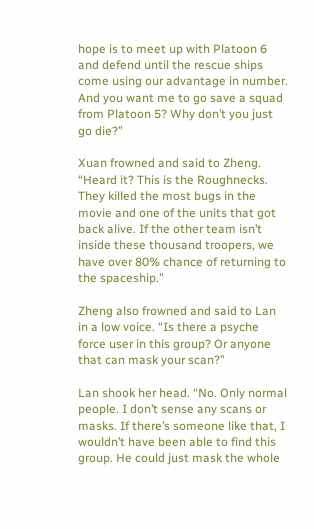hope is to meet up with Platoon 6 and defend until the rescue ships come using our advantage in number. And you want me to go save a squad from Platoon 5? Why don’t you just go die?”

Xuan frowned and said to Zheng. “Heard it? This is the Roughnecks. They killed the most bugs in the movie and one of the units that got back alive. If the other team isn’t inside these thousand troopers, we have over 80% chance of returning to the spaceship.”

Zheng also frowned and said to Lan in a low voice. “Is there a psyche force user in this group? Or anyone that can mask your scan?”

Lan shook her head. “No. Only normal people. I don’t sense any scans or masks. If there’s someone like that, I wouldn’t have been able to find this group. He could just mask the whole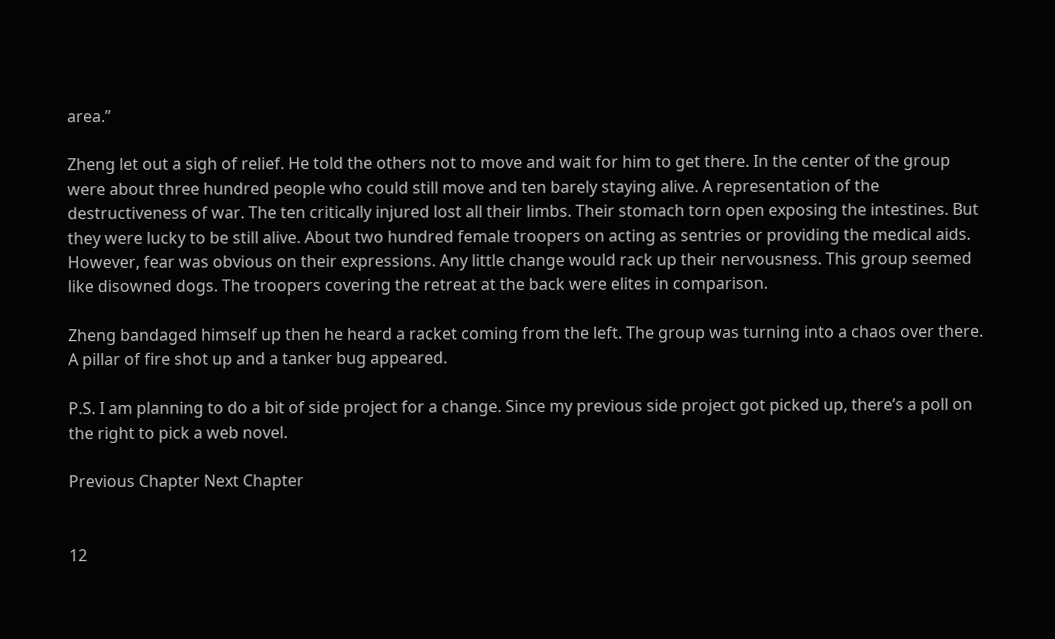area.”

Zheng let out a sigh of relief. He told the others not to move and wait for him to get there. In the center of the group were about three hundred people who could still move and ten barely staying alive. A representation of the destructiveness of war. The ten critically injured lost all their limbs. Their stomach torn open exposing the intestines. But they were lucky to be still alive. About two hundred female troopers on acting as sentries or providing the medical aids. However, fear was obvious on their expressions. Any little change would rack up their nervousness. This group seemed like disowned dogs. The troopers covering the retreat at the back were elites in comparison.

Zheng bandaged himself up then he heard a racket coming from the left. The group was turning into a chaos over there. A pillar of fire shot up and a tanker bug appeared.

P.S. I am planning to do a bit of side project for a change. Since my previous side project got picked up, there’s a poll on the right to pick a web novel.

Previous Chapter Next Chapter


12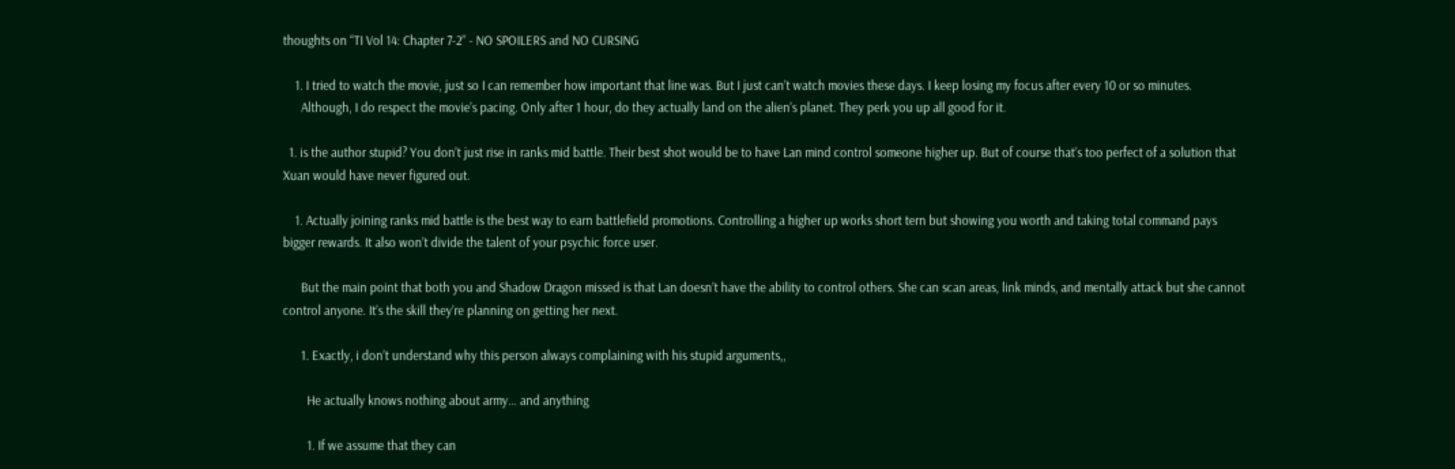thoughts on “TI Vol 14: Chapter 7-2” - NO SPOILERS and NO CURSING

    1. I tried to watch the movie, just so I can remember how important that line was. But I just can’t watch movies these days. I keep losing my focus after every 10 or so minutes.
      Although, I do respect the movie’s pacing. Only after 1 hour, do they actually land on the alien’s planet. They perk you up all good for it.

  1. is the author stupid? You don’t just rise in ranks mid battle. Their best shot would be to have Lan mind control someone higher up. But of course that’s too perfect of a solution that Xuan would have never figured out.

    1. Actually joining ranks mid battle is the best way to earn battlefield promotions. Controlling a higher up works short tern but showing you worth and taking total command pays bigger rewards. It also won’t divide the talent of your psychic force user.

      But the main point that both you and Shadow Dragon missed is that Lan doesn’t have the ability to control others. She can scan areas, link minds, and mentally attack but she cannot control anyone. It’s the skill they’re planning on getting her next.

      1. Exactly, i don’t understand why this person always complaining with his stupid arguments,,

        He actually knows nothing about army… and anything

        1. If we assume that they can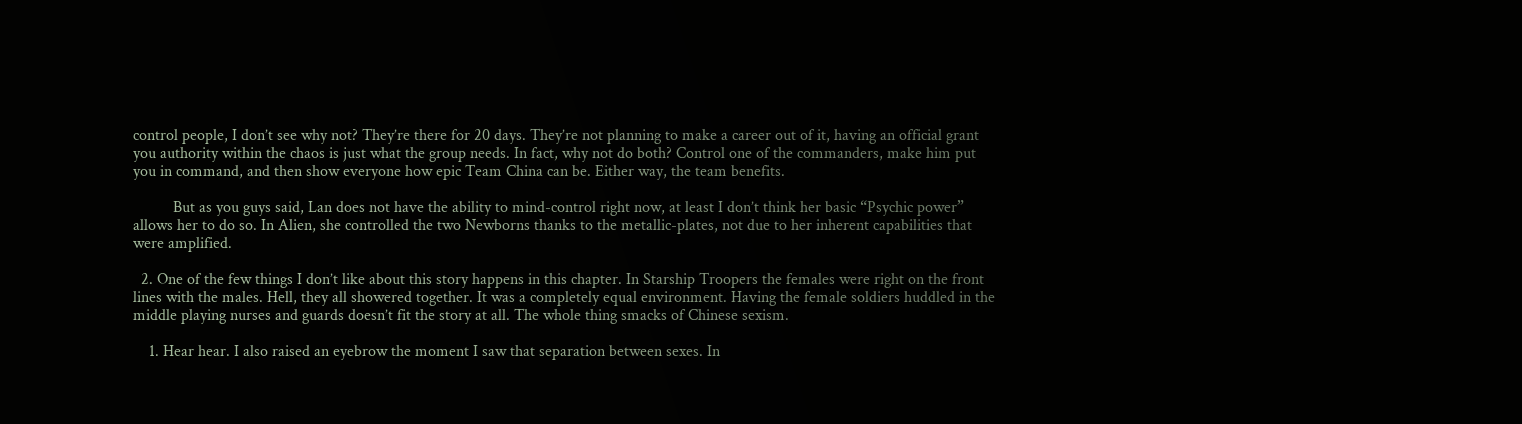control people, I don’t see why not? They’re there for 20 days. They’re not planning to make a career out of it, having an official grant you authority within the chaos is just what the group needs. In fact, why not do both? Control one of the commanders, make him put you in command, and then show everyone how epic Team China can be. Either way, the team benefits.

          But as you guys said, Lan does not have the ability to mind-control right now, at least I don’t think her basic “Psychic power” allows her to do so. In Alien, she controlled the two Newborns thanks to the metallic-plates, not due to her inherent capabilities that were amplified.

  2. One of the few things I don’t like about this story happens in this chapter. In Starship Troopers the females were right on the front lines with the males. Hell, they all showered together. It was a completely equal environment. Having the female soldiers huddled in the middle playing nurses and guards doesn’t fit the story at all. The whole thing smacks of Chinese sexism.

    1. Hear hear. I also raised an eyebrow the moment I saw that separation between sexes. In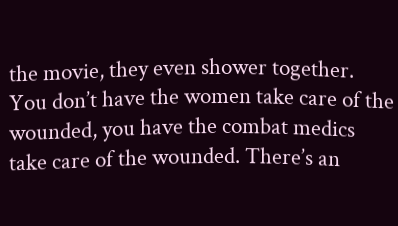the movie, they even shower together. You don’t have the women take care of the wounded, you have the combat medics take care of the wounded. There’s an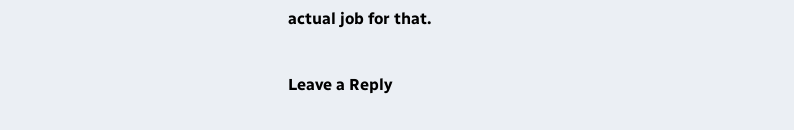actual job for that.

Leave a Reply